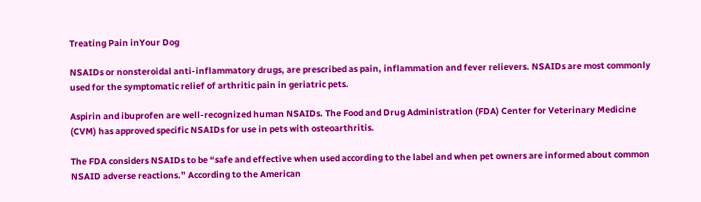Treating Pain inYour Dog

NSAIDs or nonsteroidal anti-inflammatory drugs, are prescribed as pain, inflammation and fever relievers. NSAIDs are most commonly used for the symptomatic relief of arthritic pain in geriatric pets.

Aspirin and ibuprofen are well-recognized human NSAIDs. The Food and Drug Administration (FDA) Center for Veterinary Medicine (CVM) has approved specific NSAIDs for use in pets with osteoarthritis.

The FDA considers NSAIDs to be “safe and effective when used according to the label and when pet owners are informed about common NSAID adverse reactions.” According to the American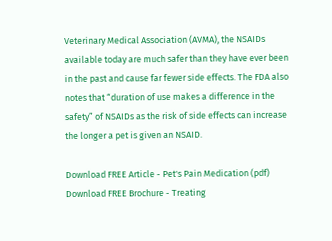Veterinary Medical Association (AVMA), the NSAIDs available today are much safer than they have ever been in the past and cause far fewer side effects. The FDA also notes that “duration of use makes a difference in the safety” of NSAIDs as the risk of side effects can increase the longer a pet is given an NSAID.

Download FREE Article - Pet's Pain Medication (pdf)
Download FREE Brochure - Treating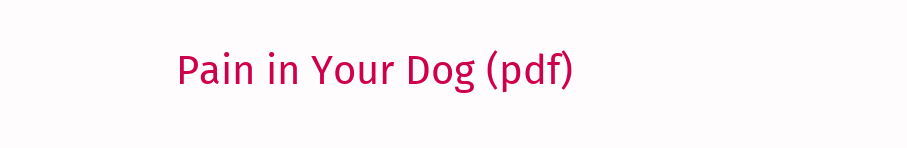Pain in Your Dog (pdf)